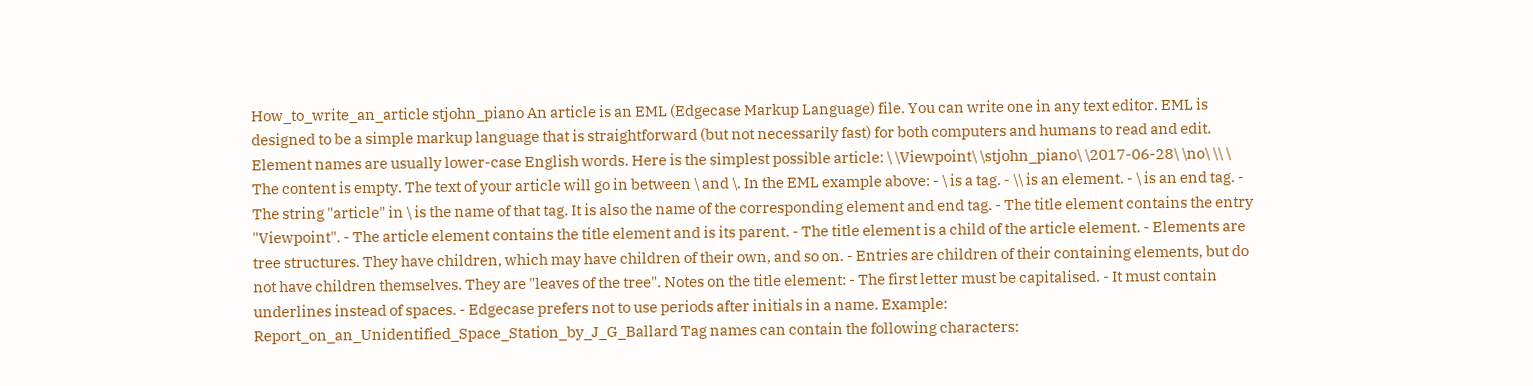How_to_write_an_article stjohn_piano An article is an EML (Edgecase Markup Language) file. You can write one in any text editor. EML is designed to be a simple markup language that is straightforward (but not necessarily fast) for both computers and humans to read and edit. Element names are usually lower-case English words. Here is the simplest possible article: \ \Viewpoint\ \stjohn_piano\ \2017-06-28\ \no\ \\ \ The content is empty. The text of your article will go in between \ and \. In the EML example above: - \ is a tag. - \\ is an element. - \ is an end tag. - The string "article" in \ is the name of that tag. It is also the name of the corresponding element and end tag. - The title element contains the entry "Viewpoint". - The article element contains the title element and is its parent. - The title element is a child of the article element. - Elements are tree structures. They have children, which may have children of their own, and so on. - Entries are children of their containing elements, but do not have children themselves. They are "leaves of the tree". Notes on the title element: - The first letter must be capitalised. - It must contain underlines instead of spaces. - Edgecase prefers not to use periods after initials in a name. Example: Report_on_an_Unidentified_Space_Station_by_J_G_Ballard Tag names can contain the following characters: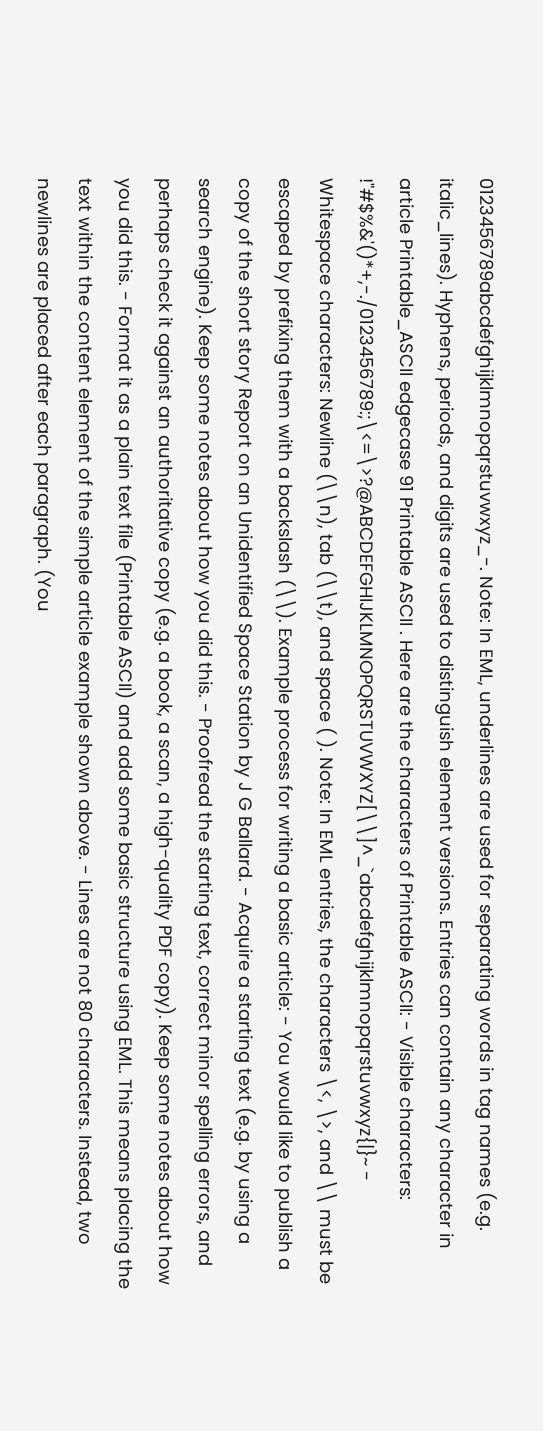0123456789abcdefghijklmnopqrstuvwxyz_-. Note: In EML, underlines are used for separating words in tag names (e.g. italic_lines). Hyphens, periods, and digits are used to distinguish element versions. Entries can contain any character in article Printable_ASCII edgecase 91 Printable ASCII . Here are the characters of Printable ASCII: - Visible characters: !"#$%&'()*+,-./0123456789:;\<=\>?@ABCDEFGHIJKLMNOPQRSTUVWXYZ[\\]^_`abcdefghijklmnopqrstuvwxyz{|}~ - Whitespace characters: Newline (\\n), tab (\\t), and space ( ). Note: In EML entries, the characters \<, \>, and \\ must be escaped by prefixing them with a backslash (\\). Example process for writing a basic article: - You would like to publish a copy of the short story Report on an Unidentified Space Station by J G Ballard. - Acquire a starting text (e.g. by using a search engine). Keep some notes about how you did this. - Proofread the starting text, correct minor spelling errors, and perhaps check it against an authoritative copy (e.g. a book, a scan, a high-quality PDF copy). Keep some notes about how you did this. - Format it as a plain text file (Printable ASCII) and add some basic structure using EML. This means placing the text within the content element of the simple article example shown above. - Lines are not 80 characters. Instead, two newlines are placed after each paragraph. (You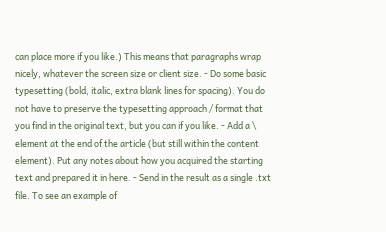can place more if you like.) This means that paragraphs wrap nicely, whatever the screen size or client size. - Do some basic typesetting (bold, italic, extra blank lines for spacing). You do not have to preserve the typesetting approach / format that you find in the original text, but you can if you like. - Add a \ element at the end of the article (but still within the content element). Put any notes about how you acquired the starting text and prepared it in here. - Send in the result as a single .txt file. To see an example of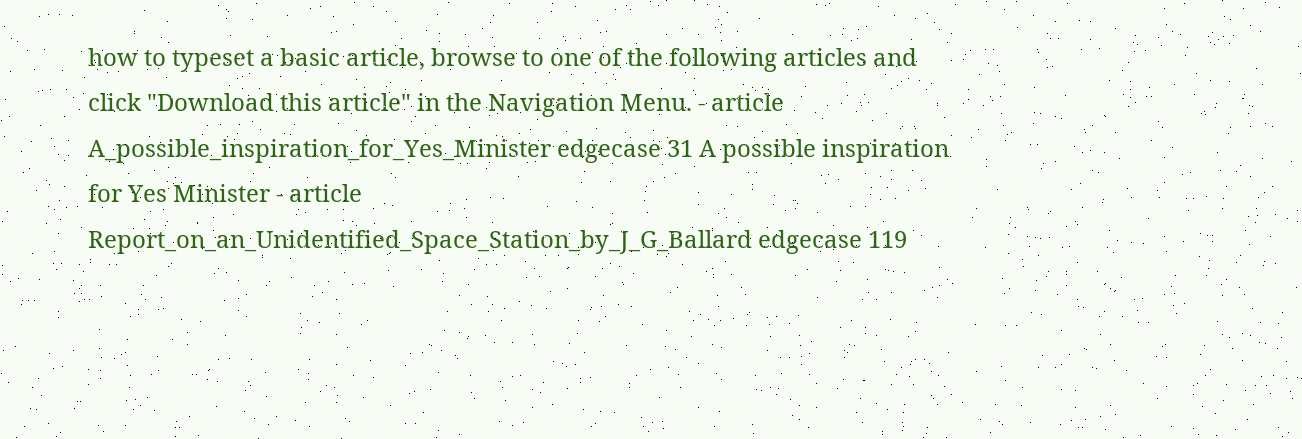how to typeset a basic article, browse to one of the following articles and click "Download this article" in the Navigation Menu. - article A_possible_inspiration_for_Yes_Minister edgecase 31 A possible inspiration for Yes Minister - article Report_on_an_Unidentified_Space_Station_by_J_G_Ballard edgecase 119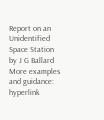Report on an Unidentified Space Station by J G Ballard More examples and guidance: hyperlink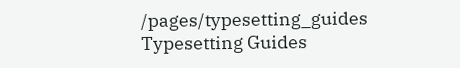/pages/typesetting_guides Typesetting Guides